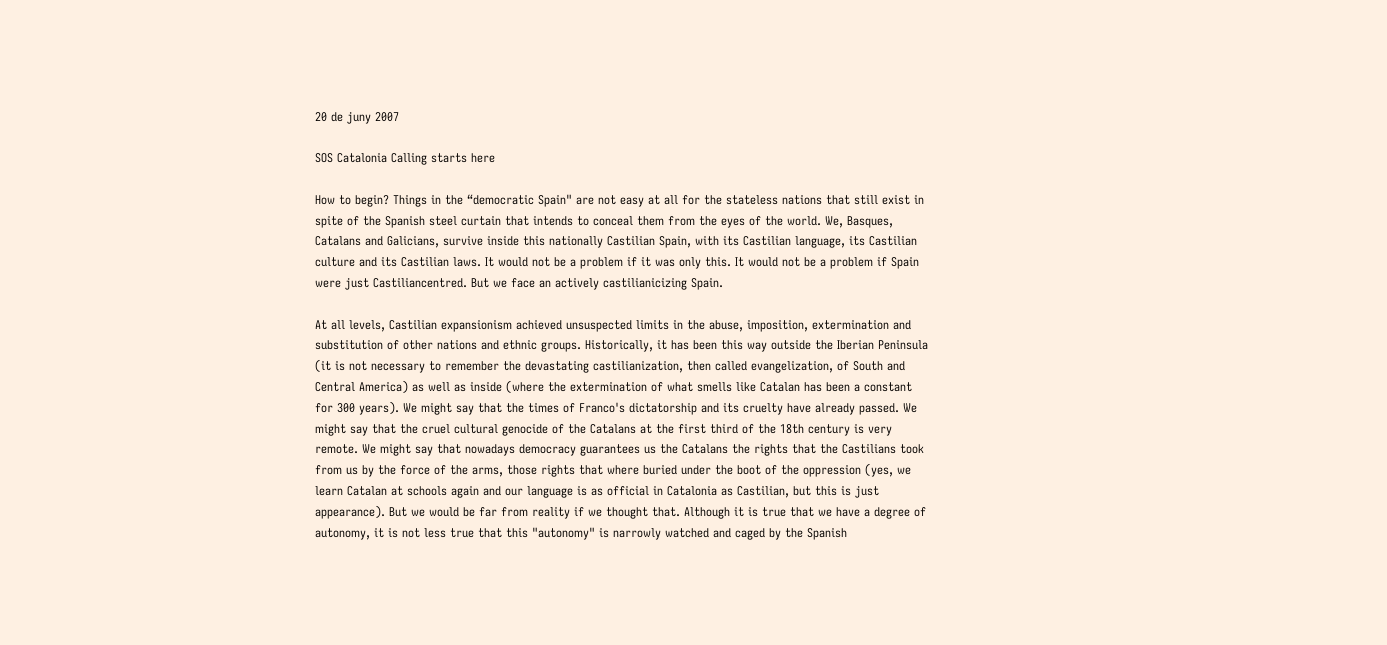20 de juny 2007

SOS Catalonia Calling starts here

How to begin? Things in the “democratic Spain" are not easy at all for the stateless nations that still exist in spite of the Spanish steel curtain that intends to conceal them from the eyes of the world. We, Basques, Catalans and Galicians, survive inside this nationally Castilian Spain, with its Castilian language, its Castilian culture and its Castilian laws. It would not be a problem if it was only this. It would not be a problem if Spain were just Castiliancentred. But we face an actively castilianicizing Spain.

At all levels, Castilian expansionism achieved unsuspected limits in the abuse, imposition, extermination and substitution of other nations and ethnic groups. Historically, it has been this way outside the Iberian Peninsula (it is not necessary to remember the devastating castilianization, then called evangelization, of South and Central America) as well as inside (where the extermination of what smells like Catalan has been a constant for 300 years). We might say that the times of Franco's dictatorship and its cruelty have already passed. We might say that the cruel cultural genocide of the Catalans at the first third of the 18th century is very remote. We might say that nowadays democracy guarantees us the Catalans the rights that the Castilians took from us by the force of the arms, those rights that where buried under the boot of the oppression (yes, we learn Catalan at schools again and our language is as official in Catalonia as Castilian, but this is just appearance). But we would be far from reality if we thought that. Although it is true that we have a degree of autonomy, it is not less true that this "autonomy" is narrowly watched and caged by the Spanish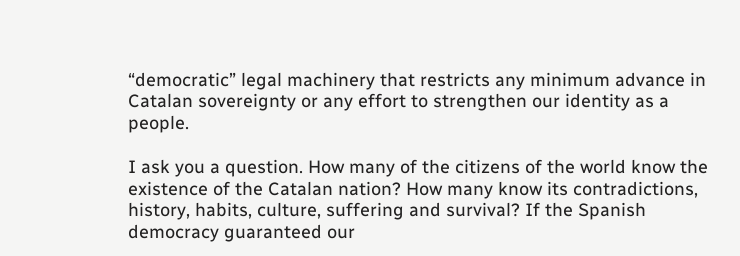“democratic” legal machinery that restricts any minimum advance in Catalan sovereignty or any effort to strengthen our identity as a people.

I ask you a question. How many of the citizens of the world know the existence of the Catalan nation? How many know its contradictions, history, habits, culture, suffering and survival? If the Spanish democracy guaranteed our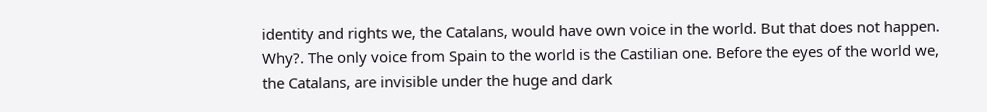identity and rights we, the Catalans, would have own voice in the world. But that does not happen. Why?. The only voice from Spain to the world is the Castilian one. Before the eyes of the world we, the Catalans, are invisible under the huge and dark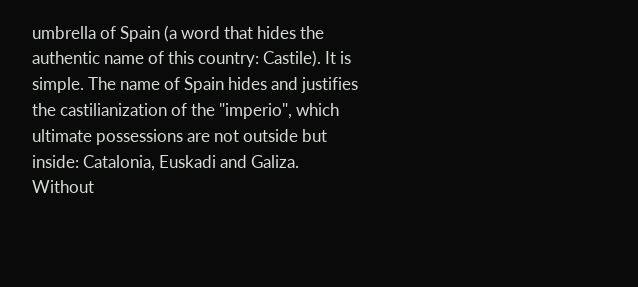umbrella of Spain (a word that hides the authentic name of this country: Castile). It is simple. The name of Spain hides and justifies the castilianization of the "imperio", which ultimate possessions are not outside but inside: Catalonia, Euskadi and Galiza. Without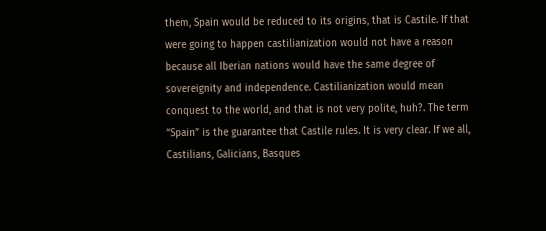them, Spain would be reduced to its origins, that is Castile. If that were going to happen castilianization would not have a reason because all Iberian nations would have the same degree of sovereignity and independence. Castilianization would mean conquest to the world, and that is not very polite, huh?. The term “Spain” is the guarantee that Castile rules. It is very clear. If we all, Castilians, Galicians, Basques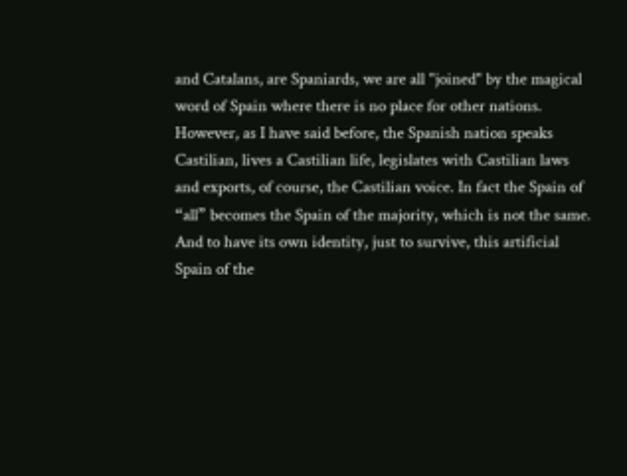and Catalans, are Spaniards, we are all "joined" by the magical word of Spain where there is no place for other nations. However, as I have said before, the Spanish nation speaks Castilian, lives a Castilian life, legislates with Castilian laws and exports, of course, the Castilian voice. In fact the Spain of “all” becomes the Spain of the majority, which is not the same. And to have its own identity, just to survive, this artificial Spain of the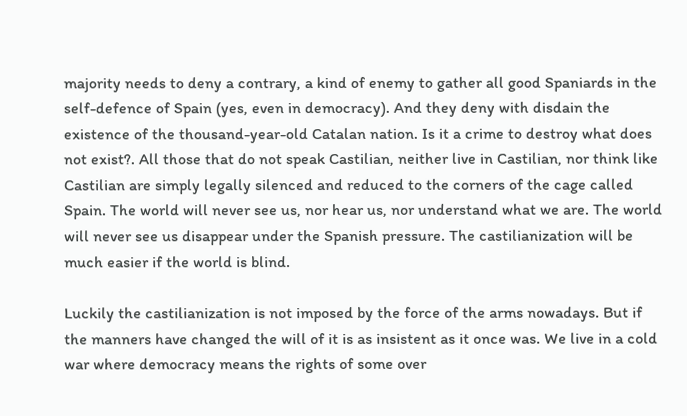majority needs to deny a contrary, a kind of enemy to gather all good Spaniards in the self-defence of Spain (yes, even in democracy). And they deny with disdain the existence of the thousand-year-old Catalan nation. Is it a crime to destroy what does not exist?. All those that do not speak Castilian, neither live in Castilian, nor think like Castilian are simply legally silenced and reduced to the corners of the cage called Spain. The world will never see us, nor hear us, nor understand what we are. The world will never see us disappear under the Spanish pressure. The castilianization will be much easier if the world is blind.

Luckily the castilianization is not imposed by the force of the arms nowadays. But if the manners have changed the will of it is as insistent as it once was. We live in a cold war where democracy means the rights of some over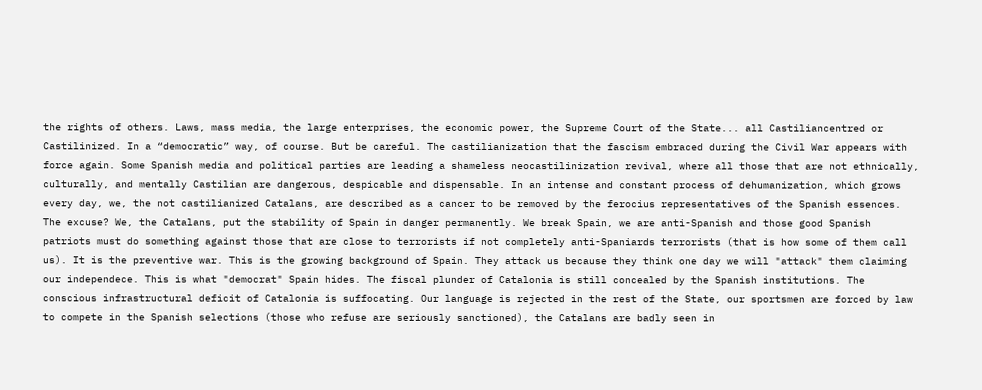the rights of others. Laws, mass media, the large enterprises, the economic power, the Supreme Court of the State... all Castiliancentred or Castilinized. In a “democratic” way, of course. But be careful. The castilianization that the fascism embraced during the Civil War appears with force again. Some Spanish media and political parties are leading a shameless neocastilinization revival, where all those that are not ethnically, culturally, and mentally Castilian are dangerous, despicable and dispensable. In an intense and constant process of dehumanization, which grows every day, we, the not castilianized Catalans, are described as a cancer to be removed by the ferocius representatives of the Spanish essences. The excuse? We, the Catalans, put the stability of Spain in danger permanently. We break Spain, we are anti-Spanish and those good Spanish patriots must do something against those that are close to terrorists if not completely anti-Spaniards terrorists (that is how some of them call us). It is the preventive war. This is the growing background of Spain. They attack us because they think one day we will "attack" them claiming our independece. This is what "democrat" Spain hides. The fiscal plunder of Catalonia is still concealed by the Spanish institutions. The conscious infrastructural deficit of Catalonia is suffocating. Our language is rejected in the rest of the State, our sportsmen are forced by law to compete in the Spanish selections (those who refuse are seriously sanctioned), the Catalans are badly seen in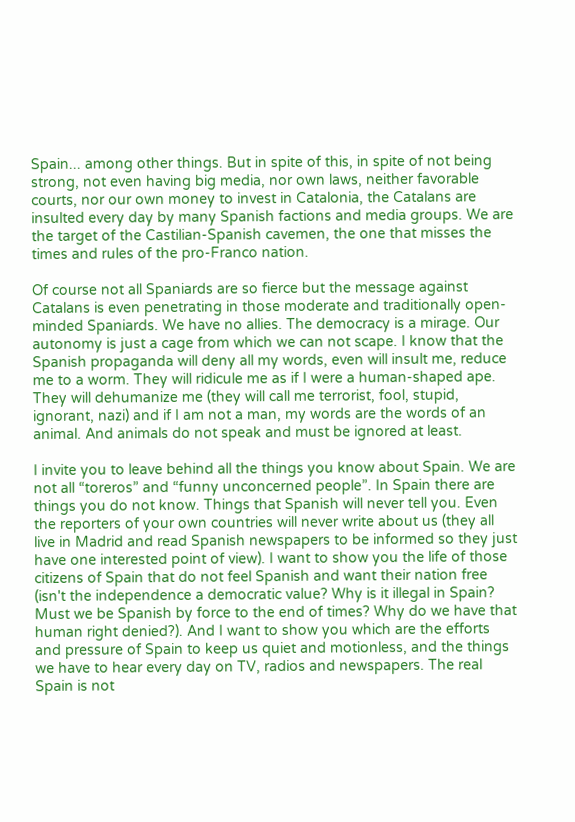Spain... among other things. But in spite of this, in spite of not being strong, not even having big media, nor own laws, neither favorable courts, nor our own money to invest in Catalonia, the Catalans are insulted every day by many Spanish factions and media groups. We are the target of the Castilian-Spanish cavemen, the one that misses the times and rules of the pro-Franco nation.

Of course not all Spaniards are so fierce but the message against Catalans is even penetrating in those moderate and traditionally open-minded Spaniards. We have no allies. The democracy is a mirage. Our autonomy is just a cage from which we can not scape. I know that the Spanish propaganda will deny all my words, even will insult me, reduce me to a worm. They will ridicule me as if I were a human-shaped ape. They will dehumanize me (they will call me terrorist, fool, stupid, ignorant, nazi) and if I am not a man, my words are the words of an animal. And animals do not speak and must be ignored at least.

I invite you to leave behind all the things you know about Spain. We are not all “toreros” and “funny unconcerned people”. In Spain there are things you do not know. Things that Spanish will never tell you. Even the reporters of your own countries will never write about us (they all live in Madrid and read Spanish newspapers to be informed so they just have one interested point of view). I want to show you the life of those citizens of Spain that do not feel Spanish and want their nation free (isn't the independence a democratic value? Why is it illegal in Spain? Must we be Spanish by force to the end of times? Why do we have that human right denied?). And I want to show you which are the efforts and pressure of Spain to keep us quiet and motionless, and the things we have to hear every day on TV, radios and newspapers. The real Spain is not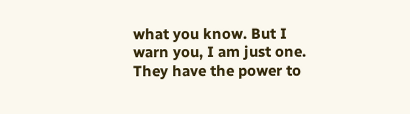what you know. But I warn you, I am just one. They have the power to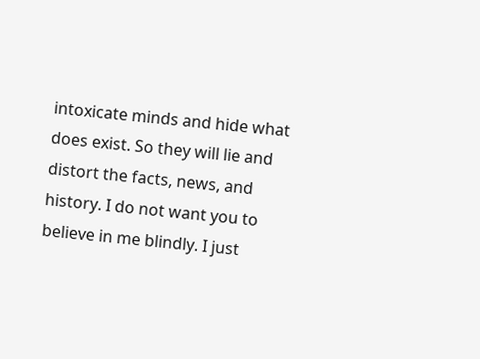intoxicate minds and hide what does exist. So they will lie and distort the facts, news, and history. I do not want you to believe in me blindly. I just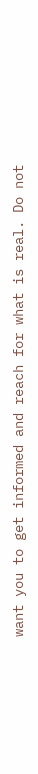want you to get informed and reach for what is real. Do not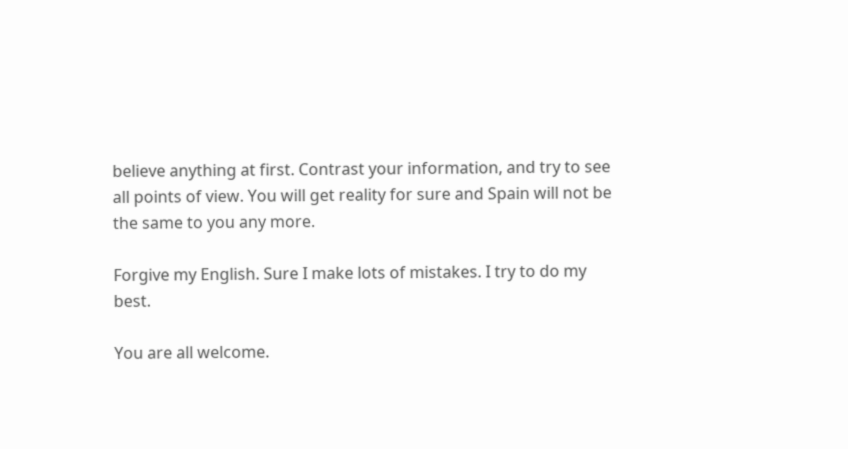believe anything at first. Contrast your information, and try to see all points of view. You will get reality for sure and Spain will not be the same to you any more.

Forgive my English. Sure I make lots of mistakes. I try to do my best.

You are all welcome.